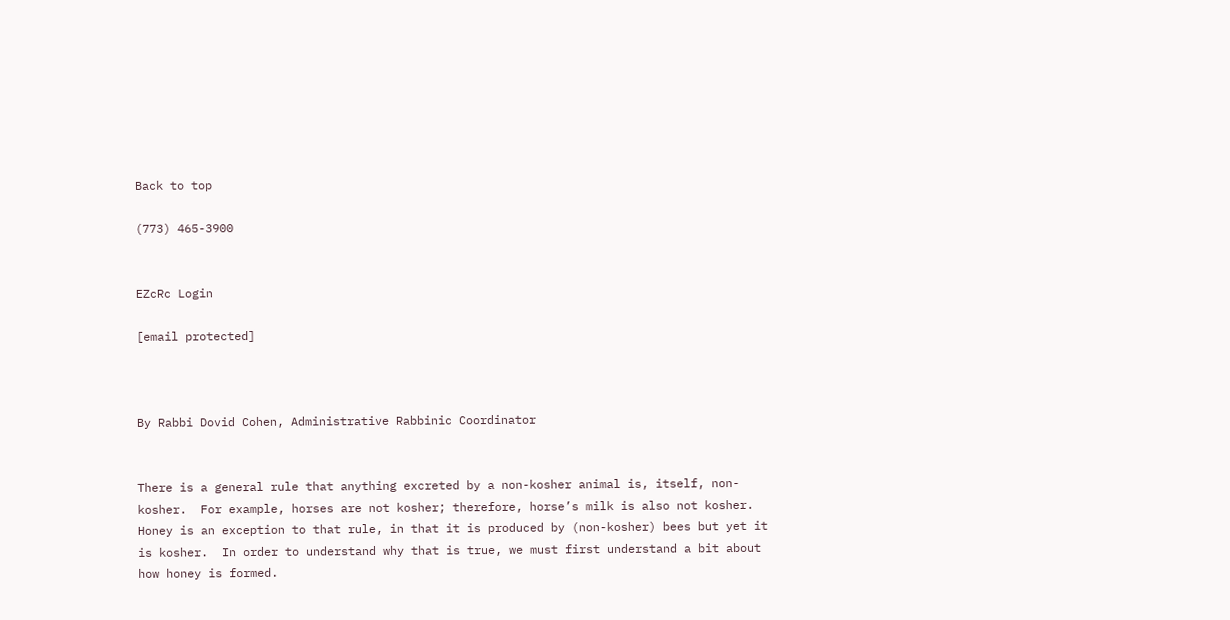Back to top

(773) 465-3900


EZcRc Login

[email protected]



By Rabbi Dovid Cohen, Administrative Rabbinic Coordinator


There is a general rule that anything excreted by a non-kosher animal is, itself, non-kosher.  For example, horses are not kosher; therefore, horse’s milk is also not kosher.  Honey is an exception to that rule, in that it is produced by (non-kosher) bees but yet it is kosher.  In order to understand why that is true, we must first understand a bit about how honey is formed.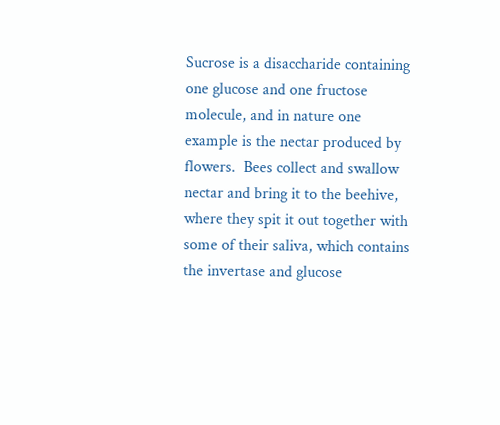Sucrose is a disaccharide containing one glucose and one fructose molecule, and in nature one example is the nectar produced by flowers.  Bees collect and swallow nectar and bring it to the beehive, where they spit it out together with some of their saliva, which contains the invertase and glucose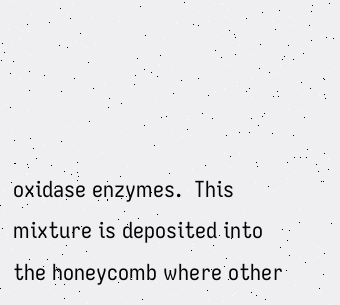oxidase enzymes.  This mixture is deposited into the honeycomb where other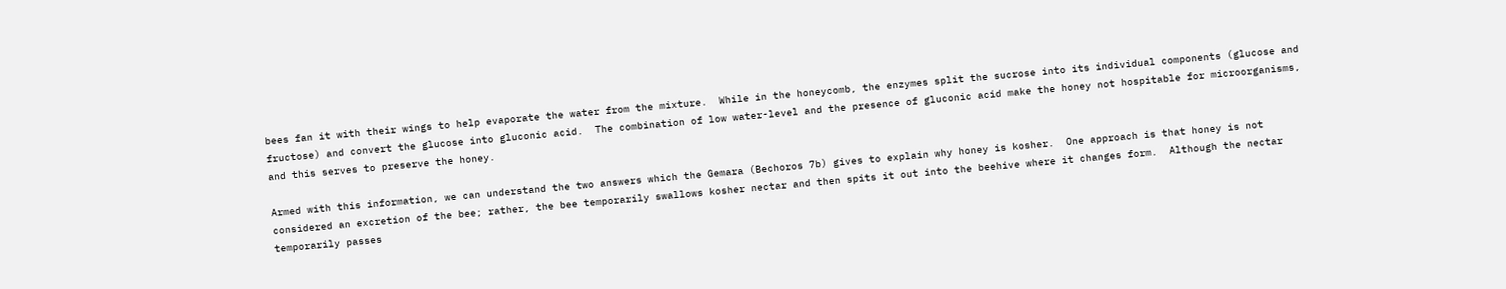bees fan it with their wings to help evaporate the water from the mixture.  While in the honeycomb, the enzymes split the sucrose into its individual components (glucose and fructose) and convert the glucose into gluconic acid.  The combination of low water-level and the presence of gluconic acid make the honey not hospitable for microorganisms, and this serves to preserve the honey.

Armed with this information, we can understand the two answers which the Gemara (Bechoros 7b) gives to explain why honey is kosher.  One approach is that honey is not considered an excretion of the bee; rather, the bee temporarily swallows kosher nectar and then spits it out into the beehive where it changes form.  Although the nectar temporarily passes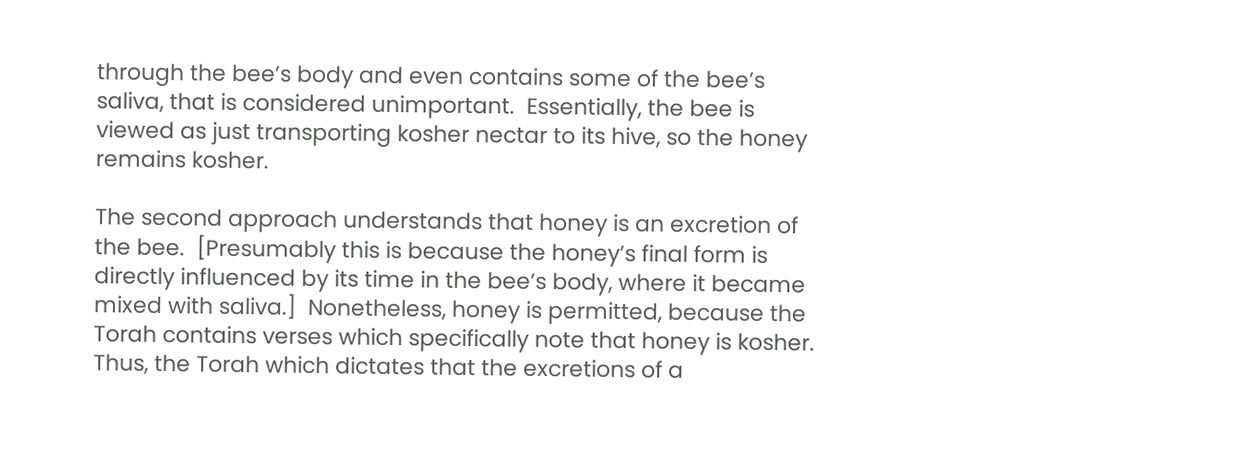through the bee’s body and even contains some of the bee’s saliva, that is considered unimportant.  Essentially, the bee is viewed as just transporting kosher nectar to its hive, so the honey remains kosher.

The second approach understands that honey is an excretion of the bee.  [Presumably this is because the honey’s final form is directly influenced by its time in the bee’s body, where it became mixed with saliva.]  Nonetheless, honey is permitted, because the Torah contains verses which specifically note that honey is kosher.  Thus, the Torah which dictates that the excretions of a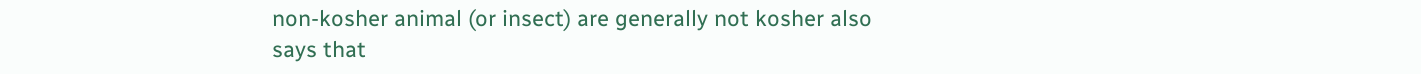non-kosher animal (or insect) are generally not kosher also says that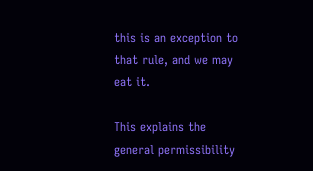this is an exception to that rule, and we may eat it.

This explains the general permissibility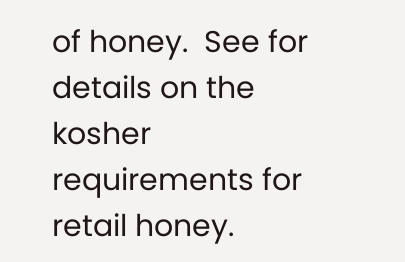of honey.  See for details on the kosher requirements for retail honey.